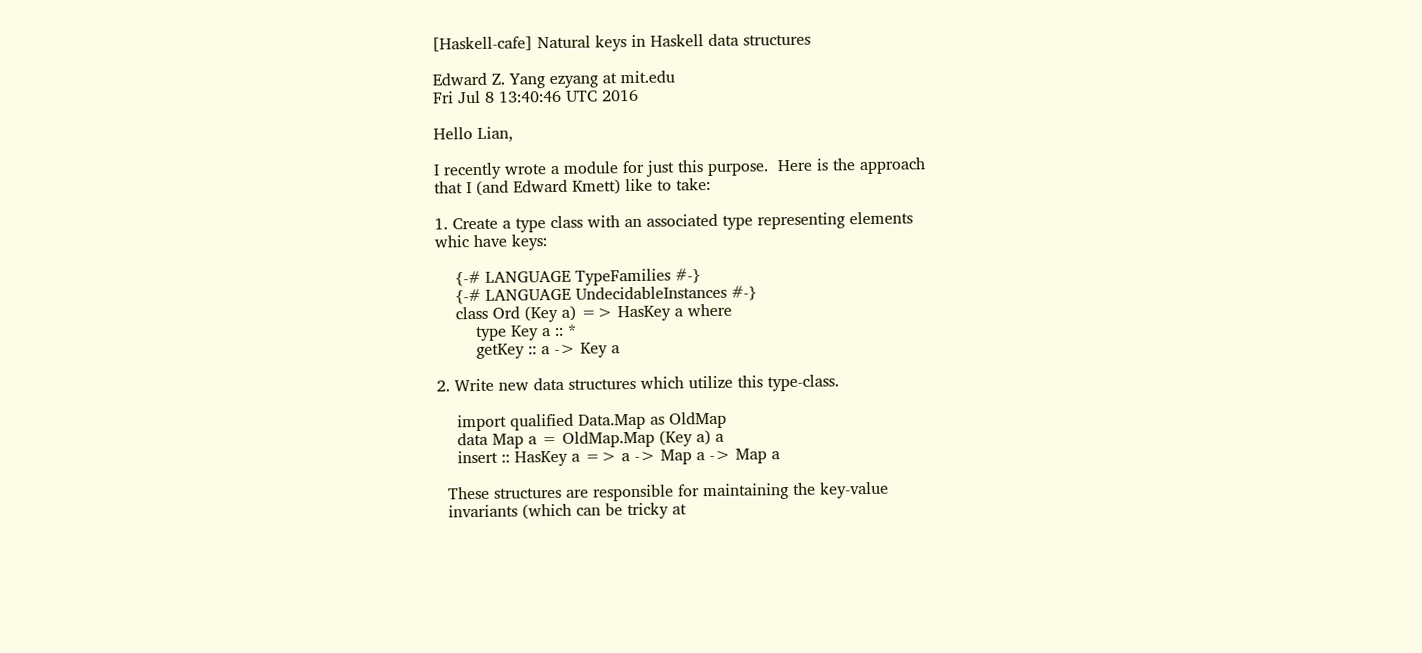[Haskell-cafe] Natural keys in Haskell data structures

Edward Z. Yang ezyang at mit.edu
Fri Jul 8 13:40:46 UTC 2016

Hello Lian,

I recently wrote a module for just this purpose.  Here is the approach
that I (and Edward Kmett) like to take:

1. Create a type class with an associated type representing elements
whic have keys:

    {-# LANGUAGE TypeFamilies #-}
    {-# LANGUAGE UndecidableInstances #-}
    class Ord (Key a) => HasKey a where
        type Key a :: *
        getKey :: a -> Key a

2. Write new data structures which utilize this type-class.

    import qualified Data.Map as OldMap
    data Map a = OldMap.Map (Key a) a
    insert :: HasKey a => a -> Map a -> Map a

  These structures are responsible for maintaining the key-value
  invariants (which can be tricky at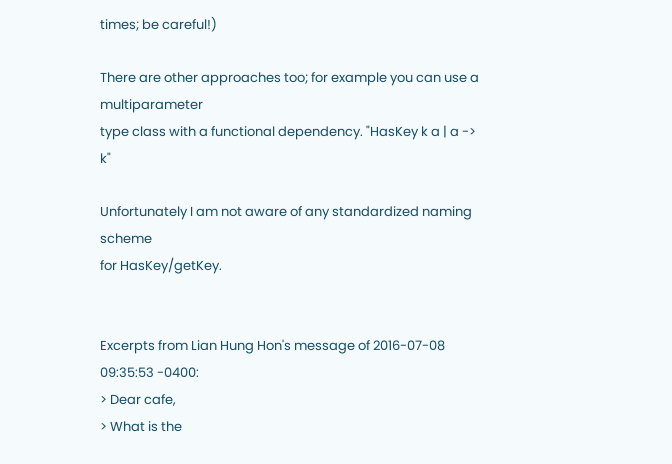times; be careful!)

There are other approaches too; for example you can use a multiparameter
type class with a functional dependency. "HasKey k a | a -> k"

Unfortunately I am not aware of any standardized naming scheme
for HasKey/getKey.


Excerpts from Lian Hung Hon's message of 2016-07-08 09:35:53 -0400:
> Dear cafe,
> What is the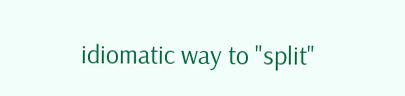idiomatic way to "split"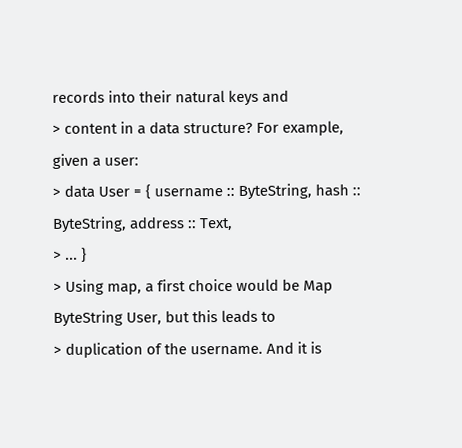records into their natural keys and
> content in a data structure? For example, given a user:
> data User = { username :: ByteString, hash :: ByteString, address :: Text,
> ... }
> Using map, a first choice would be Map ByteString User, but this leads to
> duplication of the username. And it is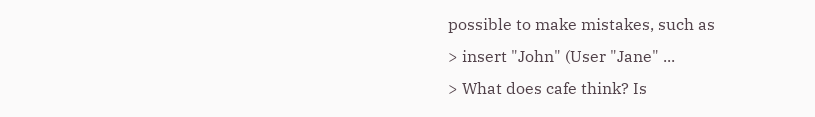possible to make mistakes, such as
> insert "John" (User "Jane" ...
> What does cafe think? Is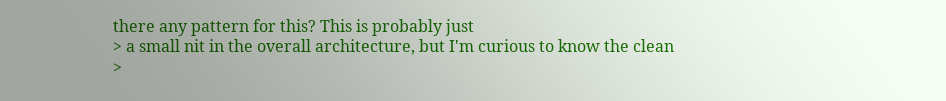there any pattern for this? This is probably just
> a small nit in the overall architecture, but I'm curious to know the clean
>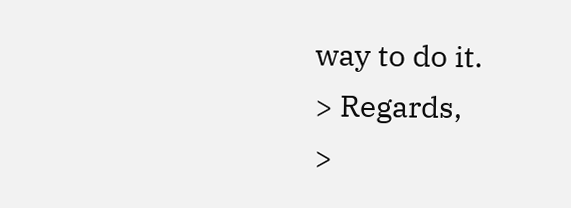way to do it.
> Regards,
>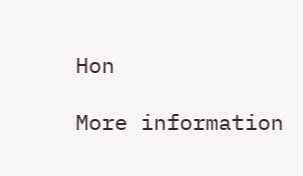Hon

More information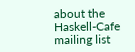about the Haskell-Cafe mailing list